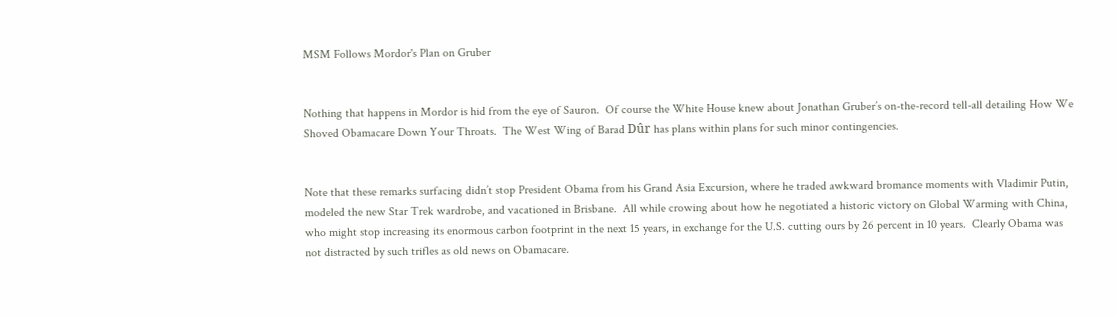MSM Follows Mordor's Plan on Gruber


Nothing that happens in Mordor is hid from the eye of Sauron.  Of course the White House knew about Jonathan Gruber’s on-the-record tell-all detailing How We Shoved Obamacare Down Your Throats.  The West Wing of Barad Dûr has plans within plans for such minor contingencies.


Note that these remarks surfacing didn’t stop President Obama from his Grand Asia Excursion, where he traded awkward bromance moments with Vladimir Putin, modeled the new Star Trek wardrobe, and vacationed in Brisbane.  All while crowing about how he negotiated a historic victory on Global Warming with China, who might stop increasing its enormous carbon footprint in the next 15 years, in exchange for the U.S. cutting ours by 26 percent in 10 years.  Clearly Obama was not distracted by such trifles as old news on Obamacare.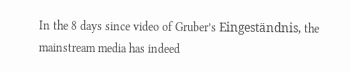In the 8 days since video of Gruber’s Eingeständnis, the mainstream media has indeed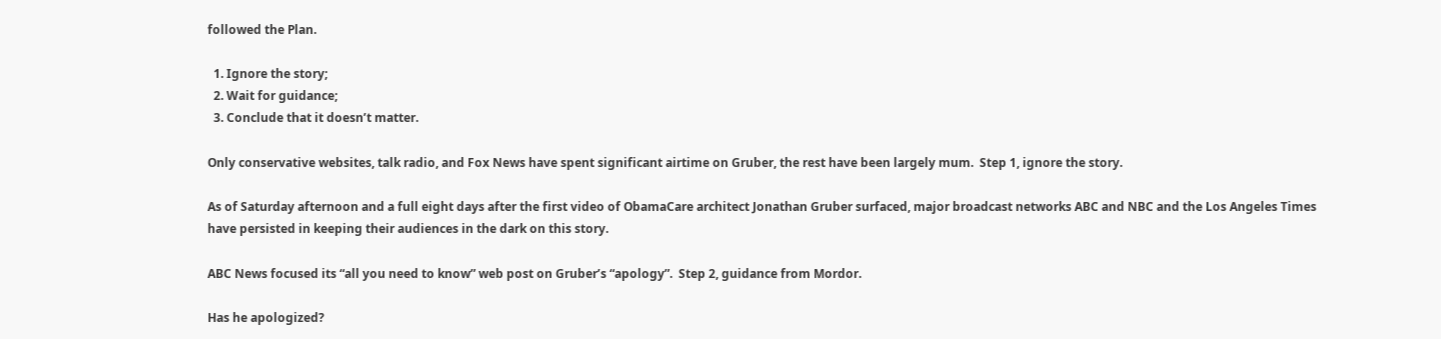followed the Plan.

  1. Ignore the story;
  2. Wait for guidance;
  3. Conclude that it doesn’t matter.

Only conservative websites, talk radio, and Fox News have spent significant airtime on Gruber, the rest have been largely mum.  Step 1, ignore the story.

As of Saturday afternoon and a full eight days after the first video of ObamaCare architect Jonathan Gruber surfaced, major broadcast networks ABC and NBC and the Los Angeles Times have persisted in keeping their audiences in the dark on this story.

ABC News focused its “all you need to know” web post on Gruber’s “apology”.  Step 2, guidance from Mordor.

Has he apologized?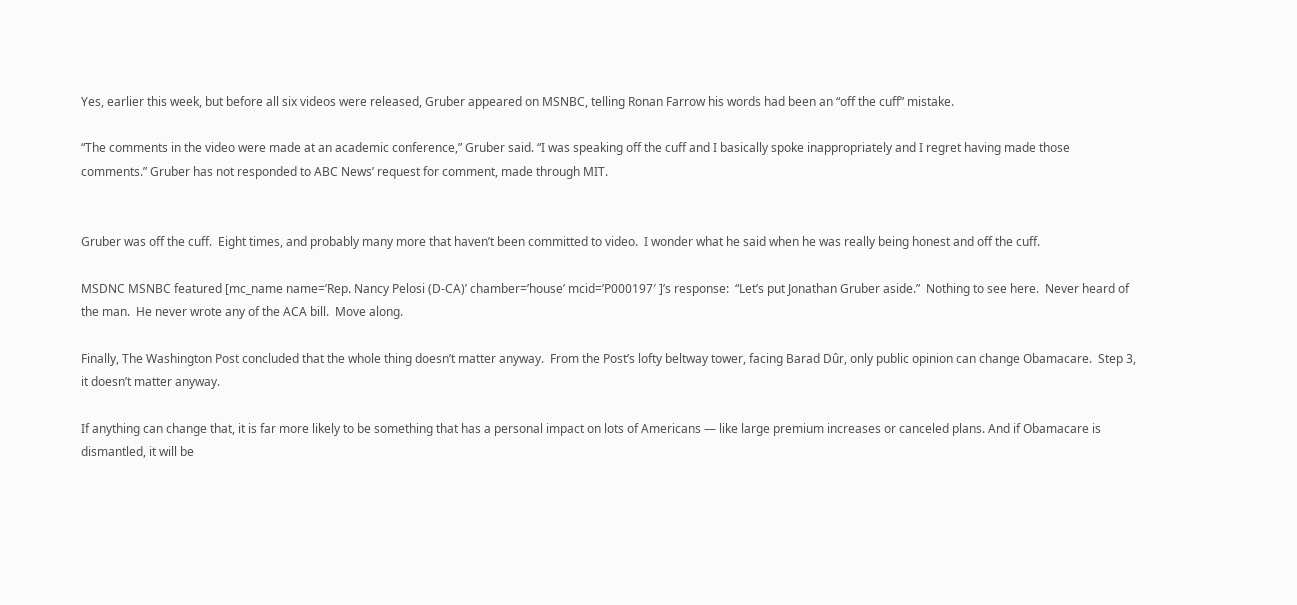Yes, earlier this week, but before all six videos were released, Gruber appeared on MSNBC, telling Ronan Farrow his words had been an “off the cuff” mistake.

“The comments in the video were made at an academic conference,” Gruber said. “I was speaking off the cuff and I basically spoke inappropriately and I regret having made those comments.” Gruber has not responded to ABC News’ request for comment, made through MIT.


Gruber was off the cuff.  Eight times, and probably many more that haven’t been committed to video.  I wonder what he said when he was really being honest and off the cuff.

MSDNC MSNBC featured [mc_name name=’Rep. Nancy Pelosi (D-CA)’ chamber=’house’ mcid=’P000197′ ]’s response:  “Let’s put Jonathan Gruber aside.”  Nothing to see here.  Never heard of the man.  He never wrote any of the ACA bill.  Move along.

Finally, The Washington Post concluded that the whole thing doesn’t matter anyway.  From the Post’s lofty beltway tower, facing Barad Dûr, only public opinion can change Obamacare.  Step 3, it doesn’t matter anyway.

If anything can change that, it is far more likely to be something that has a personal impact on lots of Americans — like large premium increases or canceled plans. And if Obamacare is dismantled, it will be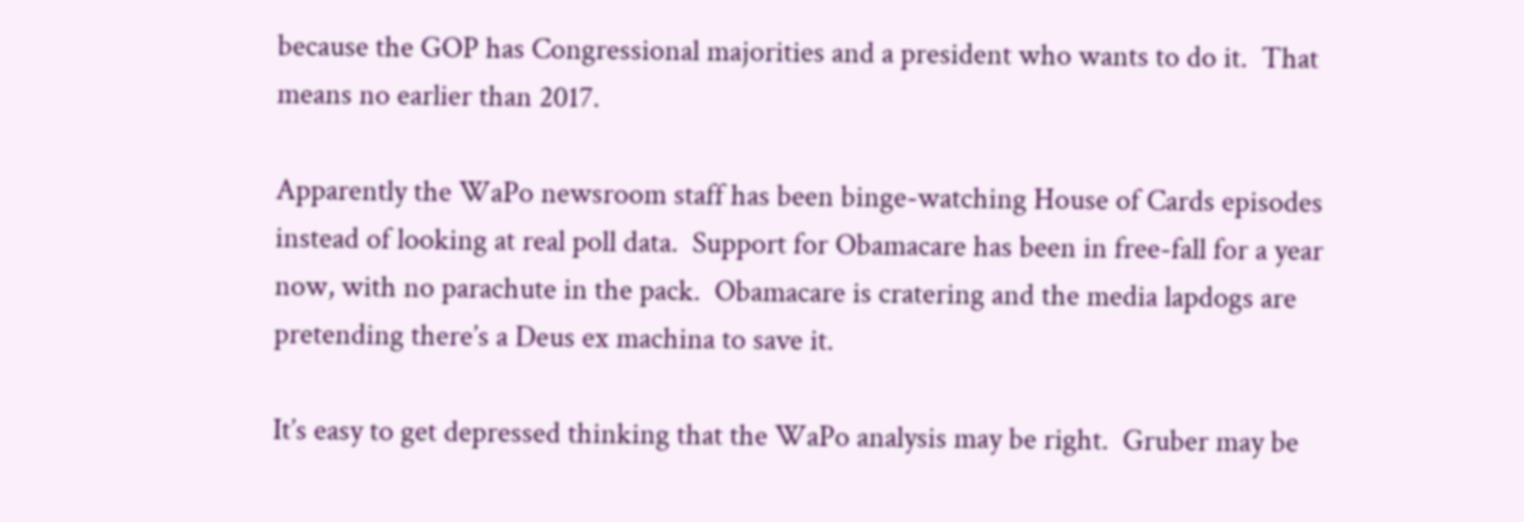because the GOP has Congressional majorities and a president who wants to do it.  That means no earlier than 2017.

Apparently the WaPo newsroom staff has been binge-watching House of Cards episodes instead of looking at real poll data.  Support for Obamacare has been in free-fall for a year now, with no parachute in the pack.  Obamacare is cratering and the media lapdogs are pretending there’s a Deus ex machina to save it.

It’s easy to get depressed thinking that the WaPo analysis may be right.  Gruber may be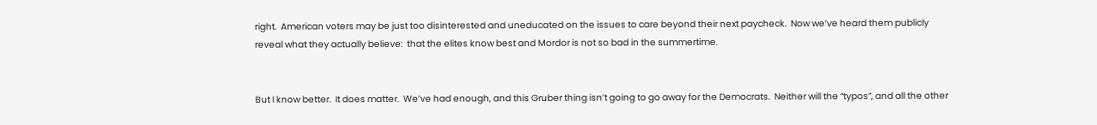right.  American voters may be just too disinterested and uneducated on the issues to care beyond their next paycheck.  Now we’ve heard them publicly reveal what they actually believe:  that the elites know best and Mordor is not so bad in the summertime.


But I know better.  It does matter.  We’ve had enough, and this Gruber thing isn’t going to go away for the Democrats.  Neither will the “typos”, and all the other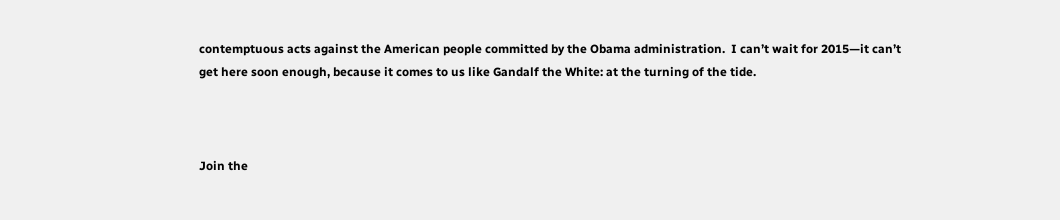contemptuous acts against the American people committed by the Obama administration.  I can’t wait for 2015—it can’t get here soon enough, because it comes to us like Gandalf the White: at the turning of the tide.



Join the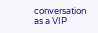conversation as a VIP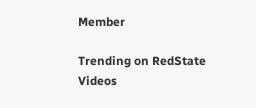Member

Trending on RedState Videos